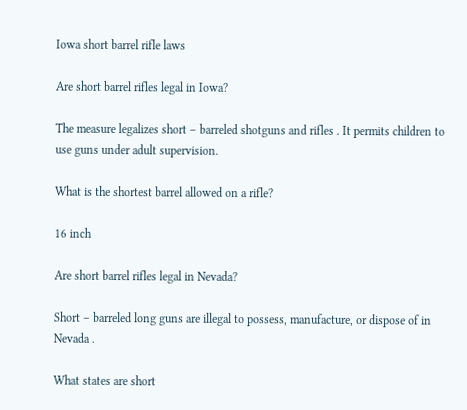Iowa short barrel rifle laws

Are short barrel rifles legal in Iowa?

The measure legalizes short – barreled shotguns and rifles . It permits children to use guns under adult supervision.

What is the shortest barrel allowed on a rifle?

16 inch

Are short barrel rifles legal in Nevada?

Short – barreled long guns are illegal to possess, manufacture, or dispose of in Nevada .

What states are short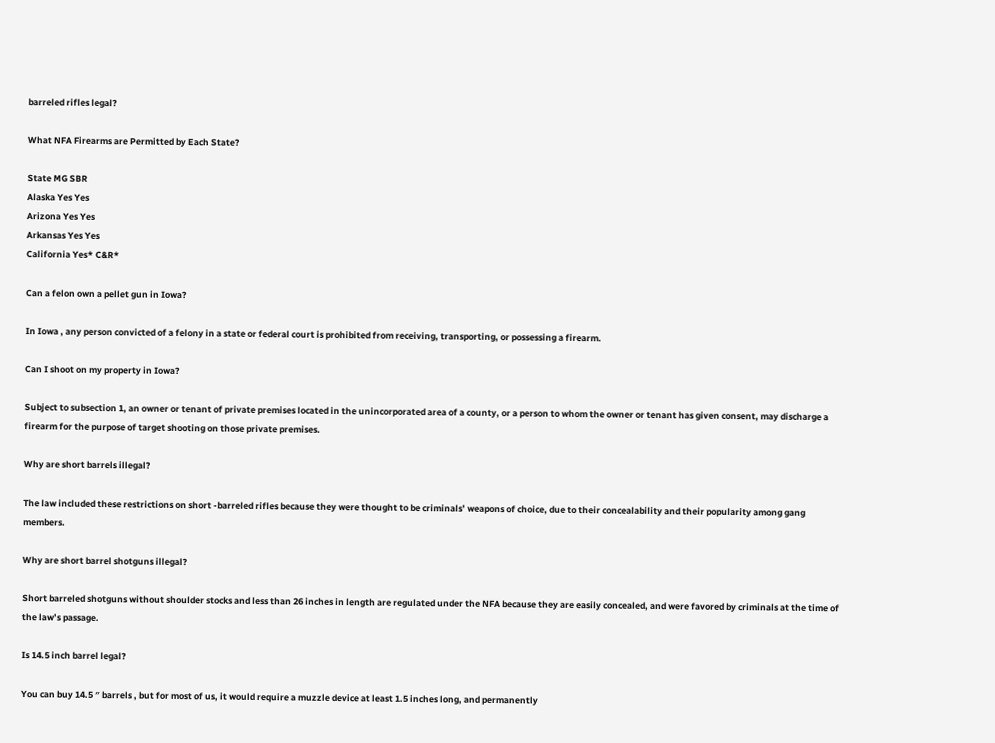barreled rifles legal?

What NFA Firearms are Permitted by Each State?

State MG SBR
Alaska Yes Yes
Arizona Yes Yes
Arkansas Yes Yes
California Yes* C&R*

Can a felon own a pellet gun in Iowa?

In Iowa , any person convicted of a felony in a state or federal court is prohibited from receiving, transporting, or possessing a firearm.

Can I shoot on my property in Iowa?

Subject to subsection 1, an owner or tenant of private premises located in the unincorporated area of a county, or a person to whom the owner or tenant has given consent, may discharge a firearm for the purpose of target shooting on those private premises.

Why are short barrels illegal?

The law included these restrictions on short -barreled rifles because they were thought to be criminals’ weapons of choice, due to their concealability and their popularity among gang members.

Why are short barrel shotguns illegal?

Short barreled shotguns without shoulder stocks and less than 26 inches in length are regulated under the NFA because they are easily concealed, and were favored by criminals at the time of the law’s passage.

Is 14.5 inch barrel legal?

You can buy 14.5 ″ barrels , but for most of us, it would require a muzzle device at least 1.5 inches long, and permanently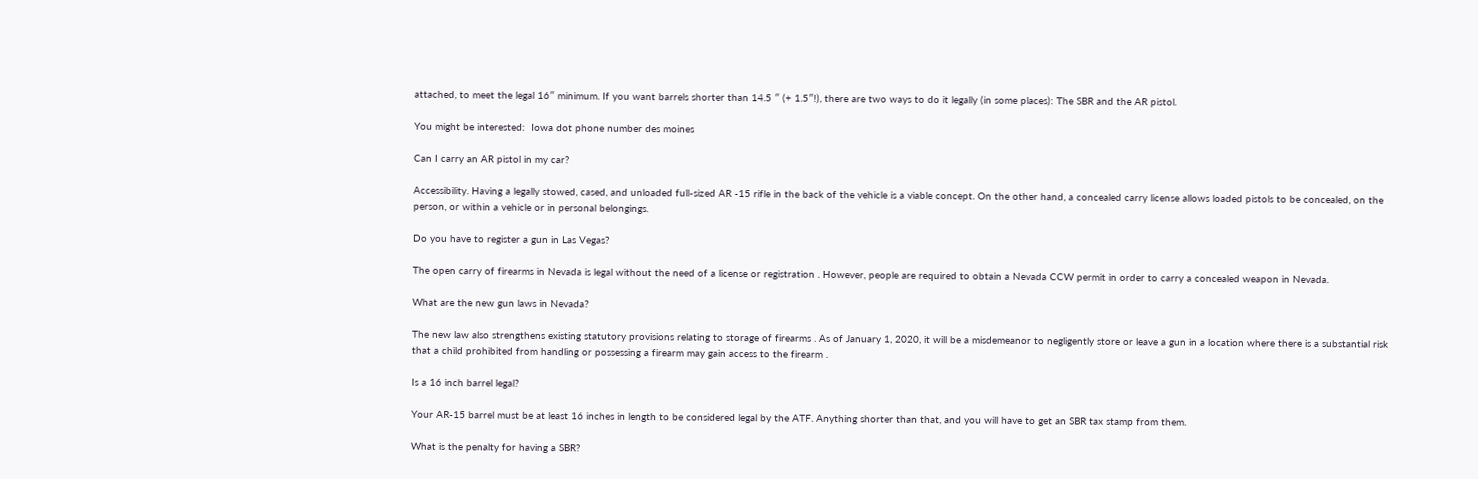attached, to meet the legal 16″ minimum. If you want barrels shorter than 14.5 ″ (+ 1.5″!), there are two ways to do it legally (in some places): The SBR and the AR pistol.

You might be interested:  Iowa dot phone number des moines

Can I carry an AR pistol in my car?

Accessibility. Having a legally stowed, cased, and unloaded full-sized AR -15 rifle in the back of the vehicle is a viable concept. On the other hand, a concealed carry license allows loaded pistols to be concealed, on the person, or within a vehicle or in personal belongings.

Do you have to register a gun in Las Vegas?

The open carry of firearms in Nevada is legal without the need of a license or registration . However, people are required to obtain a Nevada CCW permit in order to carry a concealed weapon in Nevada.

What are the new gun laws in Nevada?

The new law also strengthens existing statutory provisions relating to storage of firearms . As of January 1, 2020, it will be a misdemeanor to negligently store or leave a gun in a location where there is a substantial risk that a child prohibited from handling or possessing a firearm may gain access to the firearm .

Is a 16 inch barrel legal?

Your AR-15 barrel must be at least 16 inches in length to be considered legal by the ATF. Anything shorter than that, and you will have to get an SBR tax stamp from them.

What is the penalty for having a SBR?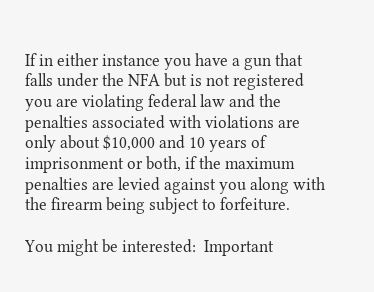If in either instance you have a gun that falls under the NFA but is not registered you are violating federal law and the penalties associated with violations are only about $10,000 and 10 years of imprisonment or both, if the maximum penalties are levied against you along with the firearm being subject to forfeiture.

You might be interested:  Important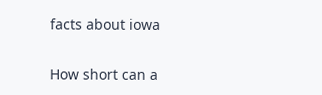facts about iowa

How short can a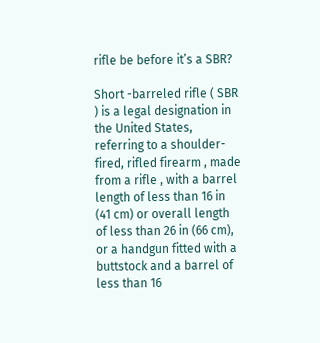rifle be before it’s a SBR?

Short -barreled rifle ( SBR ) is a legal designation in the United States, referring to a shoulder-fired, rifled firearm , made from a rifle , with a barrel length of less than 16 in (41 cm) or overall length of less than 26 in (66 cm), or a handgun fitted with a buttstock and a barrel of less than 16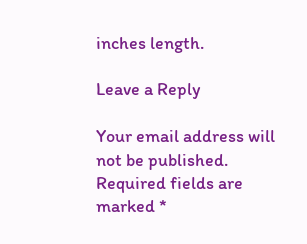inches length.

Leave a Reply

Your email address will not be published. Required fields are marked *